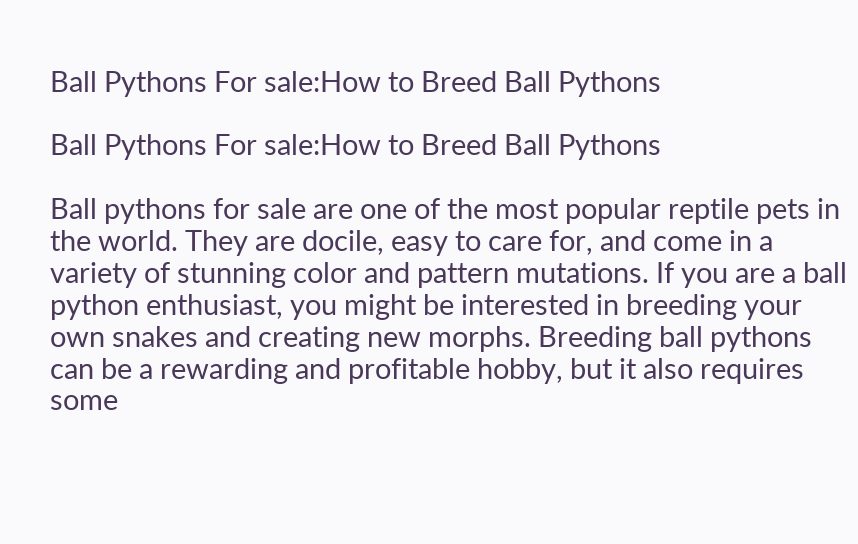Ball Pythons For sale:How to Breed Ball Pythons

Ball Pythons For sale:How to Breed Ball Pythons

Ball pythons for sale are one of the most popular reptile pets in the world. They are docile, easy to care for, and come in a variety of stunning color and pattern mutations. If you are a ball python enthusiast, you might be interested in breeding your own snakes and creating new morphs. Breeding ball pythons can be a rewarding and profitable hobby, but it also requires some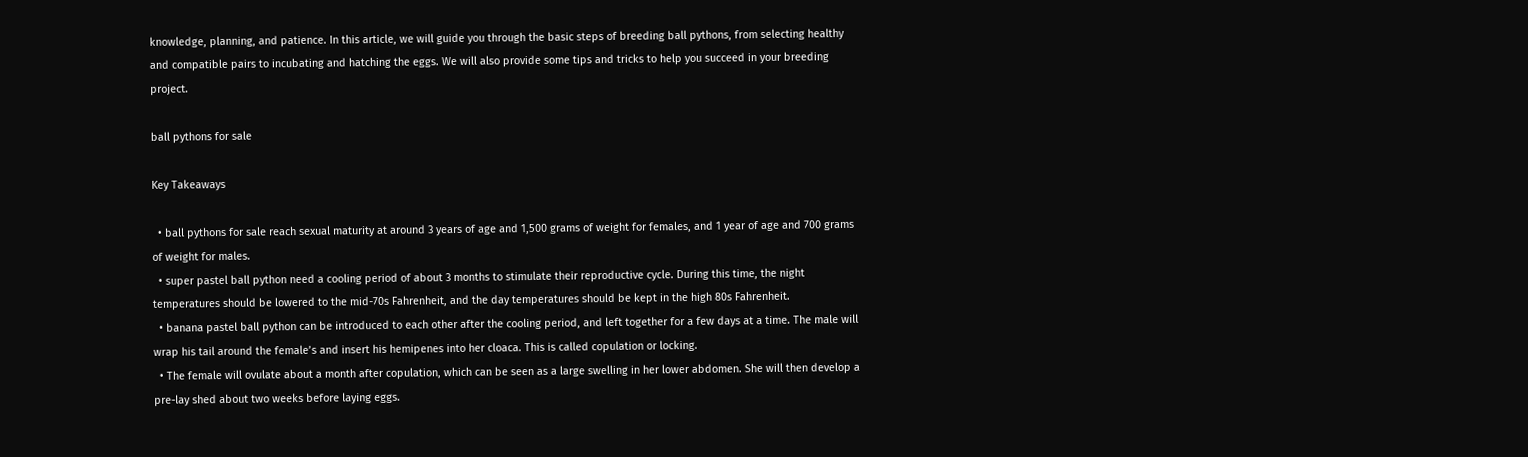knowledge, planning, and patience. In this article, we will guide you through the basic steps of breeding ball pythons, from selecting healthy and compatible pairs to incubating and hatching the eggs. We will also provide some tips and tricks to help you succeed in your breeding project.

ball pythons for sale

Key Takeaways

  • ball pythons for sale reach sexual maturity at around 3 years of age and 1,500 grams of weight for females, and 1 year of age and 700 grams of weight for males.
  • super pastel ball python need a cooling period of about 3 months to stimulate their reproductive cycle. During this time, the night temperatures should be lowered to the mid-70s Fahrenheit, and the day temperatures should be kept in the high 80s Fahrenheit.
  • banana pastel ball python can be introduced to each other after the cooling period, and left together for a few days at a time. The male will wrap his tail around the female’s and insert his hemipenes into her cloaca. This is called copulation or locking.
  • The female will ovulate about a month after copulation, which can be seen as a large swelling in her lower abdomen. She will then develop a pre-lay shed about two weeks before laying eggs.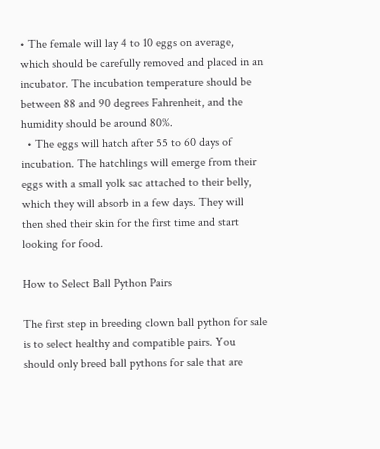• The female will lay 4 to 10 eggs on average, which should be carefully removed and placed in an incubator. The incubation temperature should be between 88 and 90 degrees Fahrenheit, and the humidity should be around 80%.
  • The eggs will hatch after 55 to 60 days of incubation. The hatchlings will emerge from their eggs with a small yolk sac attached to their belly, which they will absorb in a few days. They will then shed their skin for the first time and start looking for food.

How to Select Ball Python Pairs

The first step in breeding clown ball python for sale is to select healthy and compatible pairs. You should only breed ball pythons for sale that are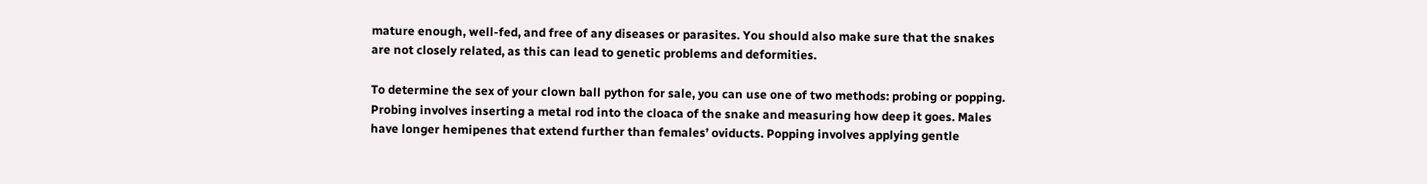mature enough, well-fed, and free of any diseases or parasites. You should also make sure that the snakes are not closely related, as this can lead to genetic problems and deformities.

To determine the sex of your clown ball python for sale, you can use one of two methods: probing or popping. Probing involves inserting a metal rod into the cloaca of the snake and measuring how deep it goes. Males have longer hemipenes that extend further than females’ oviducts. Popping involves applying gentle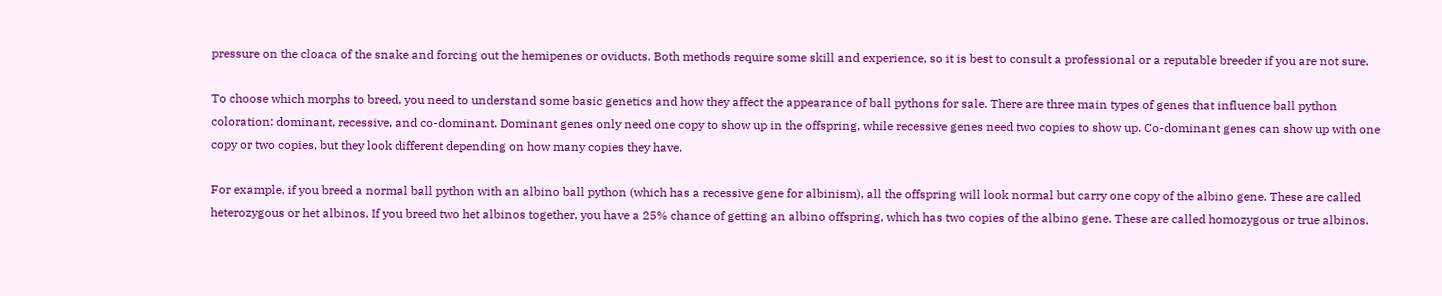pressure on the cloaca of the snake and forcing out the hemipenes or oviducts. Both methods require some skill and experience, so it is best to consult a professional or a reputable breeder if you are not sure.

To choose which morphs to breed, you need to understand some basic genetics and how they affect the appearance of ball pythons for sale. There are three main types of genes that influence ball python coloration: dominant, recessive, and co-dominant. Dominant genes only need one copy to show up in the offspring, while recessive genes need two copies to show up. Co-dominant genes can show up with one copy or two copies, but they look different depending on how many copies they have.

For example, if you breed a normal ball python with an albino ball python (which has a recessive gene for albinism), all the offspring will look normal but carry one copy of the albino gene. These are called heterozygous or het albinos. If you breed two het albinos together, you have a 25% chance of getting an albino offspring, which has two copies of the albino gene. These are called homozygous or true albinos.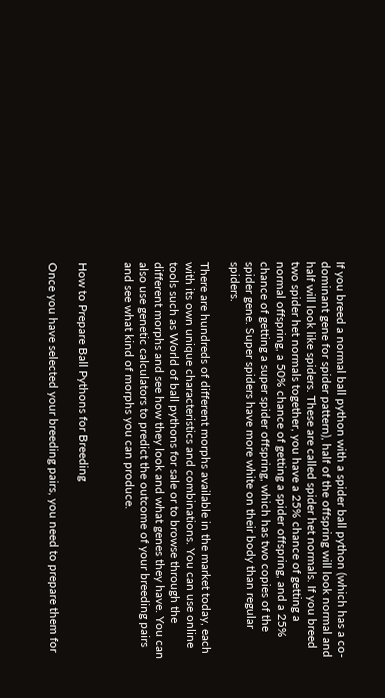If you breed a normal ball python with a spider ball python (which has a co-dominant gene for spider pattern), half of the offspring will look normal and half will look like spiders. These are called spider het normals. If you breed two spider het normals together, you have a 25% chance of getting a normal offspring, a 50% chance of getting a spider offspring, and a 25% chance of getting a super spider offspring, which has two copies of the spider gene. Super spiders have more white on their body than regular spiders.

There are hundreds of different morphs available in the market today, each with its own unique characteristics and combinations. You can use online tools such as World of ball pythons for sale or to browse through the different morphs and see how they look and what genes they have. You can also use genetic calculators to predict the outcome of your breeding pairs and see what kind of morphs you can produce.


How to Prepare Ball Pythons for Breeding

Once you have selected your breeding pairs, you need to prepare them for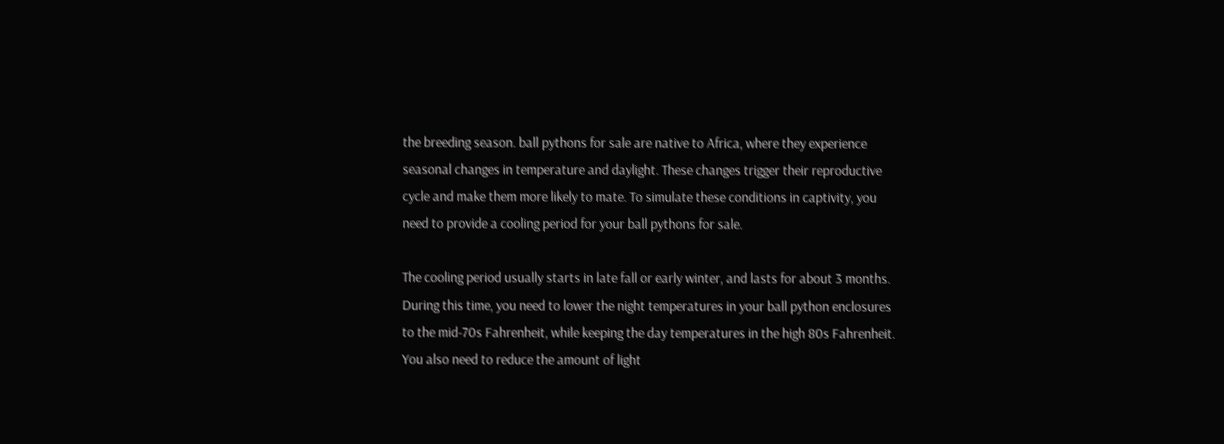the breeding season. ball pythons for sale are native to Africa, where they experience seasonal changes in temperature and daylight. These changes trigger their reproductive cycle and make them more likely to mate. To simulate these conditions in captivity, you need to provide a cooling period for your ball pythons for sale.

The cooling period usually starts in late fall or early winter, and lasts for about 3 months. During this time, you need to lower the night temperatures in your ball python enclosures to the mid-70s Fahrenheit, while keeping the day temperatures in the high 80s Fahrenheit. You also need to reduce the amount of light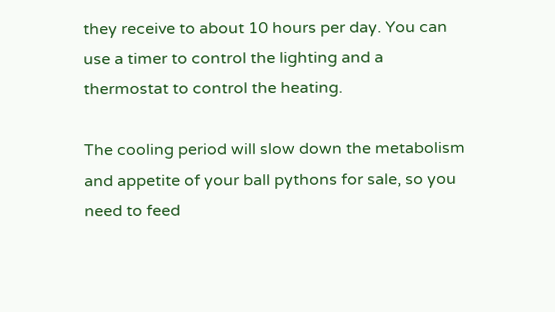they receive to about 10 hours per day. You can use a timer to control the lighting and a thermostat to control the heating.

The cooling period will slow down the metabolism and appetite of your ball pythons for sale, so you need to feed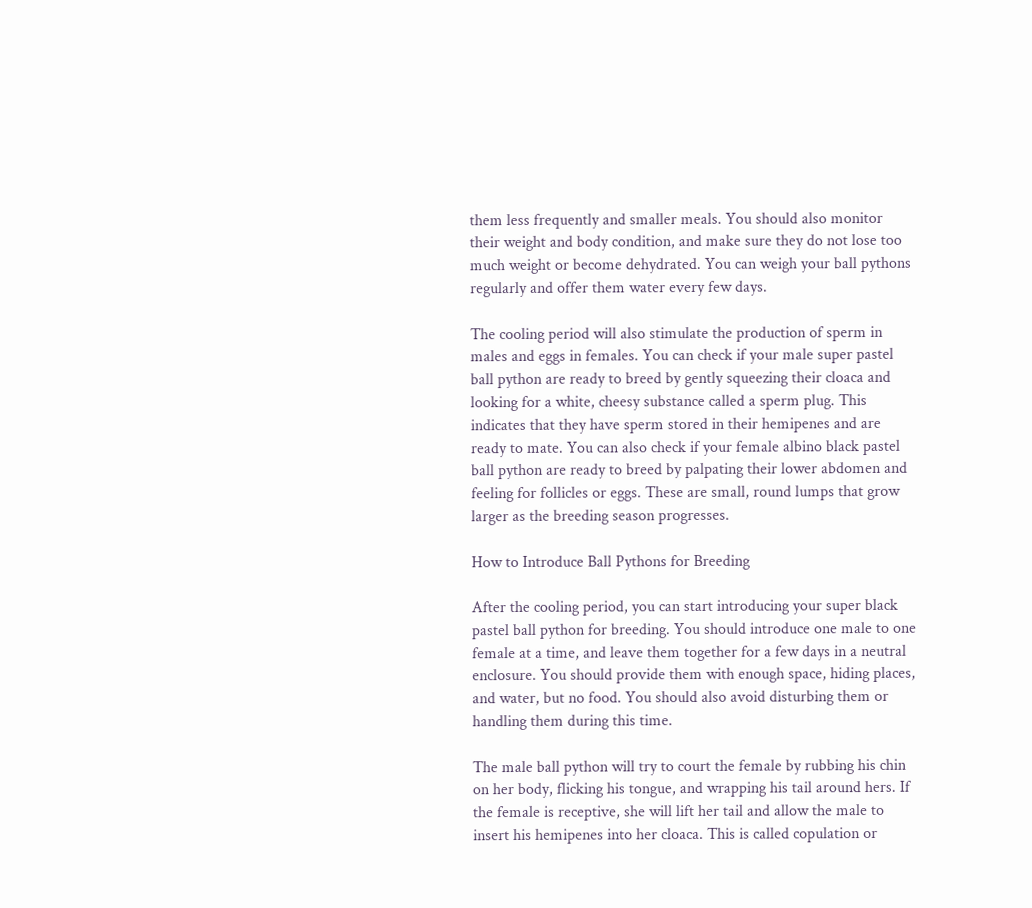them less frequently and smaller meals. You should also monitor their weight and body condition, and make sure they do not lose too much weight or become dehydrated. You can weigh your ball pythons regularly and offer them water every few days.

The cooling period will also stimulate the production of sperm in males and eggs in females. You can check if your male super pastel ball python are ready to breed by gently squeezing their cloaca and looking for a white, cheesy substance called a sperm plug. This indicates that they have sperm stored in their hemipenes and are ready to mate. You can also check if your female albino black pastel ball python are ready to breed by palpating their lower abdomen and feeling for follicles or eggs. These are small, round lumps that grow larger as the breeding season progresses.

How to Introduce Ball Pythons for Breeding

After the cooling period, you can start introducing your super black pastel ball python for breeding. You should introduce one male to one female at a time, and leave them together for a few days in a neutral enclosure. You should provide them with enough space, hiding places, and water, but no food. You should also avoid disturbing them or handling them during this time.

The male ball python will try to court the female by rubbing his chin on her body, flicking his tongue, and wrapping his tail around hers. If the female is receptive, she will lift her tail and allow the male to insert his hemipenes into her cloaca. This is called copulation or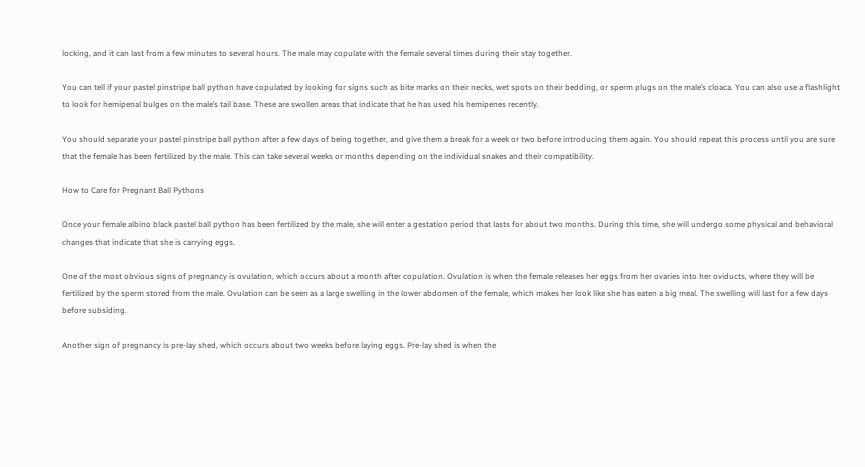locking, and it can last from a few minutes to several hours. The male may copulate with the female several times during their stay together.

You can tell if your pastel pinstripe ball python have copulated by looking for signs such as bite marks on their necks, wet spots on their bedding, or sperm plugs on the male’s cloaca. You can also use a flashlight to look for hemipenal bulges on the male’s tail base. These are swollen areas that indicate that he has used his hemipenes recently.

You should separate your pastel pinstripe ball python after a few days of being together, and give them a break for a week or two before introducing them again. You should repeat this process until you are sure that the female has been fertilized by the male. This can take several weeks or months depending on the individual snakes and their compatibility.

How to Care for Pregnant Ball Pythons

Once your female albino black pastel ball python has been fertilized by the male, she will enter a gestation period that lasts for about two months. During this time, she will undergo some physical and behavioral changes that indicate that she is carrying eggs.

One of the most obvious signs of pregnancy is ovulation, which occurs about a month after copulation. Ovulation is when the female releases her eggs from her ovaries into her oviducts, where they will be fertilized by the sperm stored from the male. Ovulation can be seen as a large swelling in the lower abdomen of the female, which makes her look like she has eaten a big meal. The swelling will last for a few days before subsiding.

Another sign of pregnancy is pre-lay shed, which occurs about two weeks before laying eggs. Pre-lay shed is when the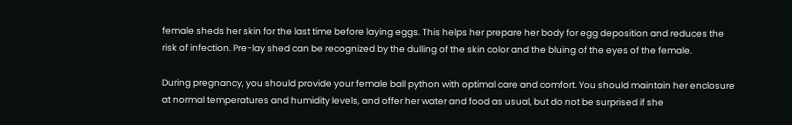female sheds her skin for the last time before laying eggs. This helps her prepare her body for egg deposition and reduces the risk of infection. Pre-lay shed can be recognized by the dulling of the skin color and the bluing of the eyes of the female.

During pregnancy, you should provide your female ball python with optimal care and comfort. You should maintain her enclosure at normal temperatures and humidity levels, and offer her water and food as usual, but do not be surprised if she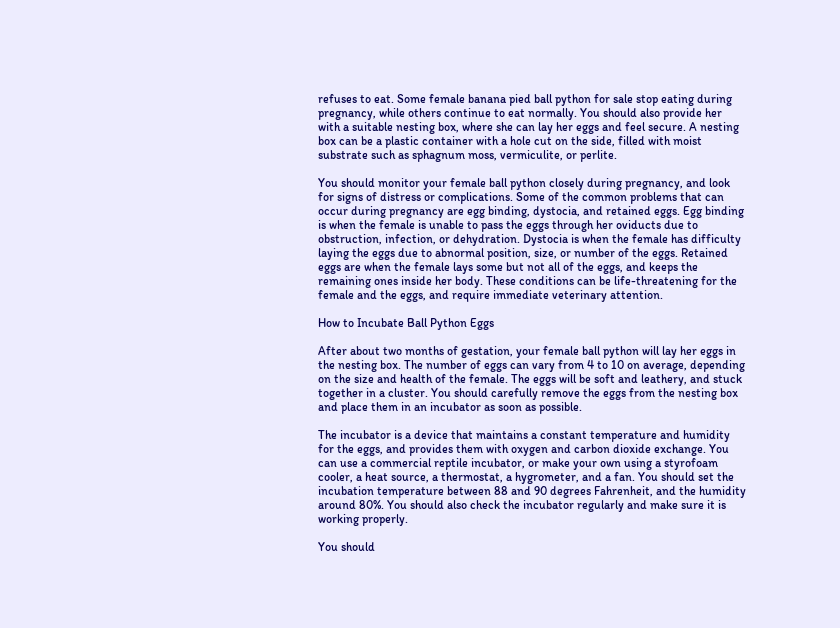refuses to eat. Some female banana pied ball python for sale stop eating during pregnancy, while others continue to eat normally. You should also provide her with a suitable nesting box, where she can lay her eggs and feel secure. A nesting box can be a plastic container with a hole cut on the side, filled with moist substrate such as sphagnum moss, vermiculite, or perlite.

You should monitor your female ball python closely during pregnancy, and look for signs of distress or complications. Some of the common problems that can occur during pregnancy are egg binding, dystocia, and retained eggs. Egg binding is when the female is unable to pass the eggs through her oviducts due to obstruction, infection, or dehydration. Dystocia is when the female has difficulty laying the eggs due to abnormal position, size, or number of the eggs. Retained eggs are when the female lays some but not all of the eggs, and keeps the remaining ones inside her body. These conditions can be life-threatening for the female and the eggs, and require immediate veterinary attention.

How to Incubate Ball Python Eggs

After about two months of gestation, your female ball python will lay her eggs in the nesting box. The number of eggs can vary from 4 to 10 on average, depending on the size and health of the female. The eggs will be soft and leathery, and stuck together in a cluster. You should carefully remove the eggs from the nesting box and place them in an incubator as soon as possible.

The incubator is a device that maintains a constant temperature and humidity for the eggs, and provides them with oxygen and carbon dioxide exchange. You can use a commercial reptile incubator, or make your own using a styrofoam cooler, a heat source, a thermostat, a hygrometer, and a fan. You should set the incubation temperature between 88 and 90 degrees Fahrenheit, and the humidity around 80%. You should also check the incubator regularly and make sure it is working properly.

You should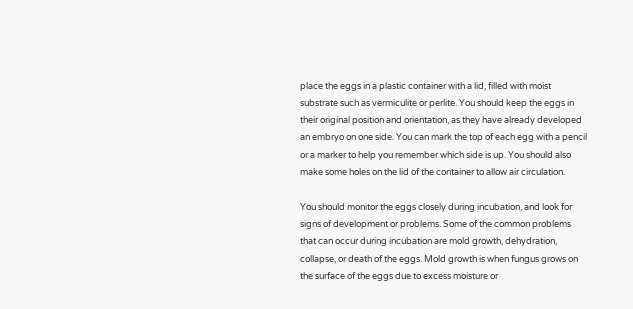place the eggs in a plastic container with a lid, filled with moist substrate such as vermiculite or perlite. You should keep the eggs in their original position and orientation, as they have already developed an embryo on one side. You can mark the top of each egg with a pencil or a marker to help you remember which side is up. You should also make some holes on the lid of the container to allow air circulation.

You should monitor the eggs closely during incubation, and look for signs of development or problems. Some of the common problems that can occur during incubation are mold growth, dehydration, collapse, or death of the eggs. Mold growth is when fungus grows on the surface of the eggs due to excess moisture or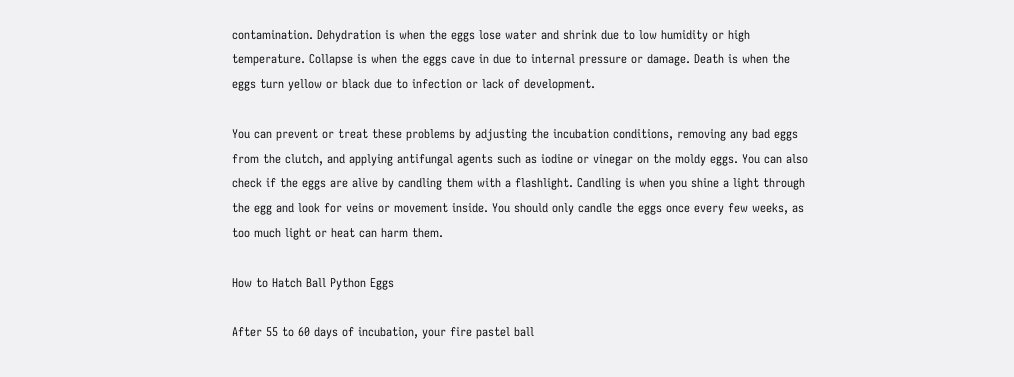contamination. Dehydration is when the eggs lose water and shrink due to low humidity or high temperature. Collapse is when the eggs cave in due to internal pressure or damage. Death is when the eggs turn yellow or black due to infection or lack of development.

You can prevent or treat these problems by adjusting the incubation conditions, removing any bad eggs from the clutch, and applying antifungal agents such as iodine or vinegar on the moldy eggs. You can also check if the eggs are alive by candling them with a flashlight. Candling is when you shine a light through the egg and look for veins or movement inside. You should only candle the eggs once every few weeks, as too much light or heat can harm them.

How to Hatch Ball Python Eggs

After 55 to 60 days of incubation, your fire pastel ball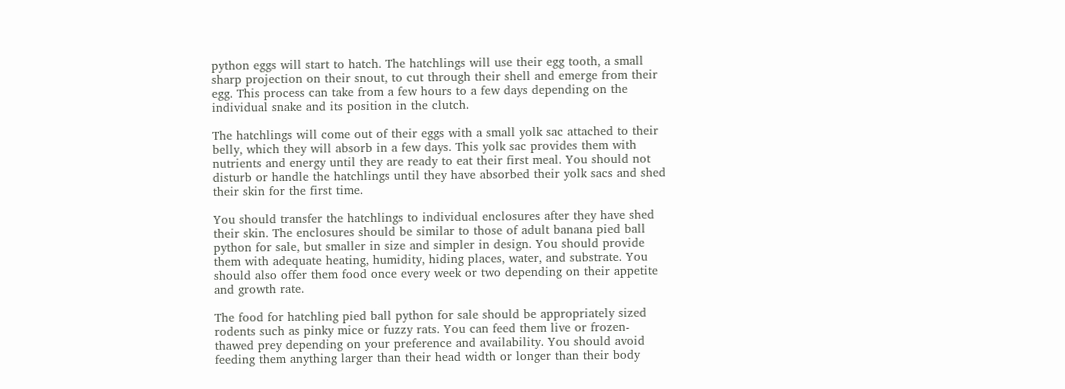python eggs will start to hatch. The hatchlings will use their egg tooth, a small sharp projection on their snout, to cut through their shell and emerge from their egg. This process can take from a few hours to a few days depending on the individual snake and its position in the clutch.

The hatchlings will come out of their eggs with a small yolk sac attached to their belly, which they will absorb in a few days. This yolk sac provides them with nutrients and energy until they are ready to eat their first meal. You should not disturb or handle the hatchlings until they have absorbed their yolk sacs and shed their skin for the first time.

You should transfer the hatchlings to individual enclosures after they have shed their skin. The enclosures should be similar to those of adult banana pied ball python for sale, but smaller in size and simpler in design. You should provide them with adequate heating, humidity, hiding places, water, and substrate. You should also offer them food once every week or two depending on their appetite and growth rate.

The food for hatchling pied ball python for sale should be appropriately sized rodents such as pinky mice or fuzzy rats. You can feed them live or frozen-thawed prey depending on your preference and availability. You should avoid feeding them anything larger than their head width or longer than their body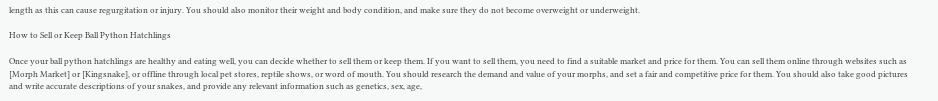length as this can cause regurgitation or injury. You should also monitor their weight and body condition, and make sure they do not become overweight or underweight.

How to Sell or Keep Ball Python Hatchlings

Once your ball python hatchlings are healthy and eating well, you can decide whether to sell them or keep them. If you want to sell them, you need to find a suitable market and price for them. You can sell them online through websites such as [Morph Market] or [Kingsnake], or offline through local pet stores, reptile shows, or word of mouth. You should research the demand and value of your morphs, and set a fair and competitive price for them. You should also take good pictures and write accurate descriptions of your snakes, and provide any relevant information such as genetics, sex, age,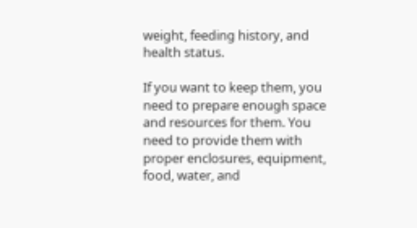weight, feeding history, and health status.

If you want to keep them, you need to prepare enough space and resources for them. You need to provide them with proper enclosures, equipment, food, water, and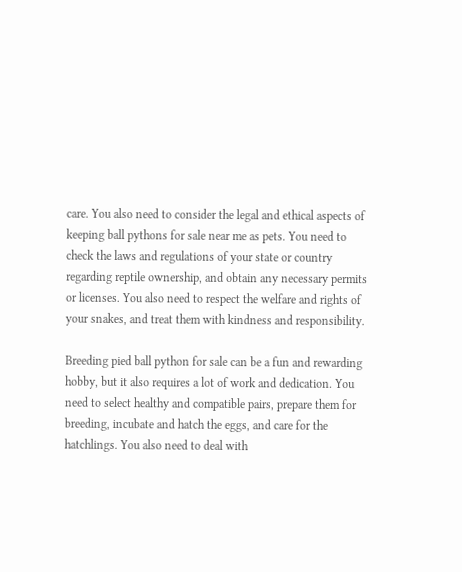care. You also need to consider the legal and ethical aspects of keeping ball pythons for sale near me as pets. You need to check the laws and regulations of your state or country regarding reptile ownership, and obtain any necessary permits or licenses. You also need to respect the welfare and rights of your snakes, and treat them with kindness and responsibility.

Breeding pied ball python for sale can be a fun and rewarding hobby, but it also requires a lot of work and dedication. You need to select healthy and compatible pairs, prepare them for breeding, incubate and hatch the eggs, and care for the hatchlings. You also need to deal with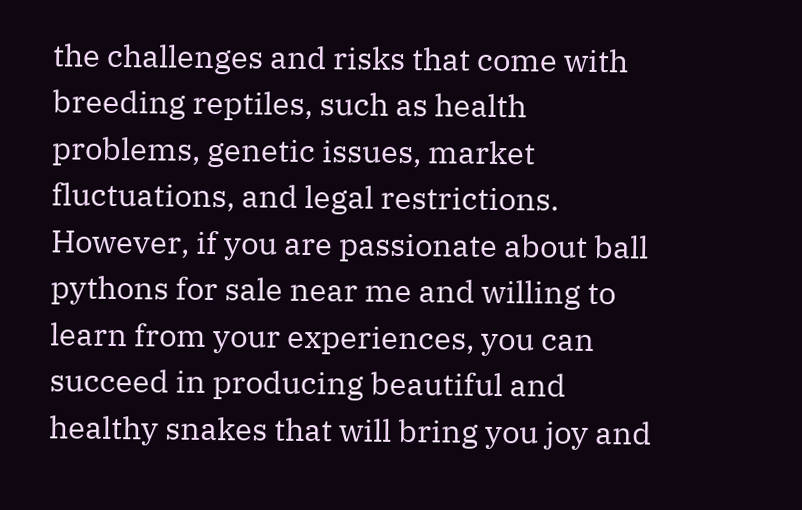the challenges and risks that come with breeding reptiles, such as health problems, genetic issues, market fluctuations, and legal restrictions. However, if you are passionate about ball pythons for sale near me and willing to learn from your experiences, you can succeed in producing beautiful and healthy snakes that will bring you joy and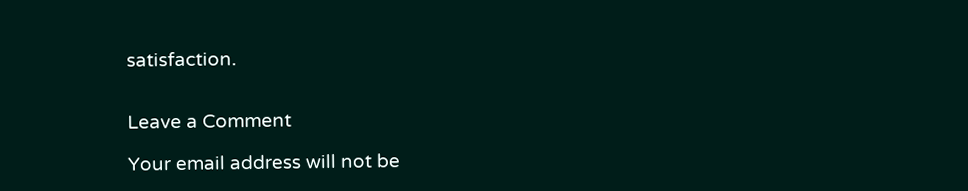satisfaction.


Leave a Comment

Your email address will not be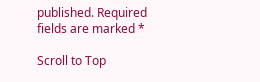published. Required fields are marked *

Scroll to Top